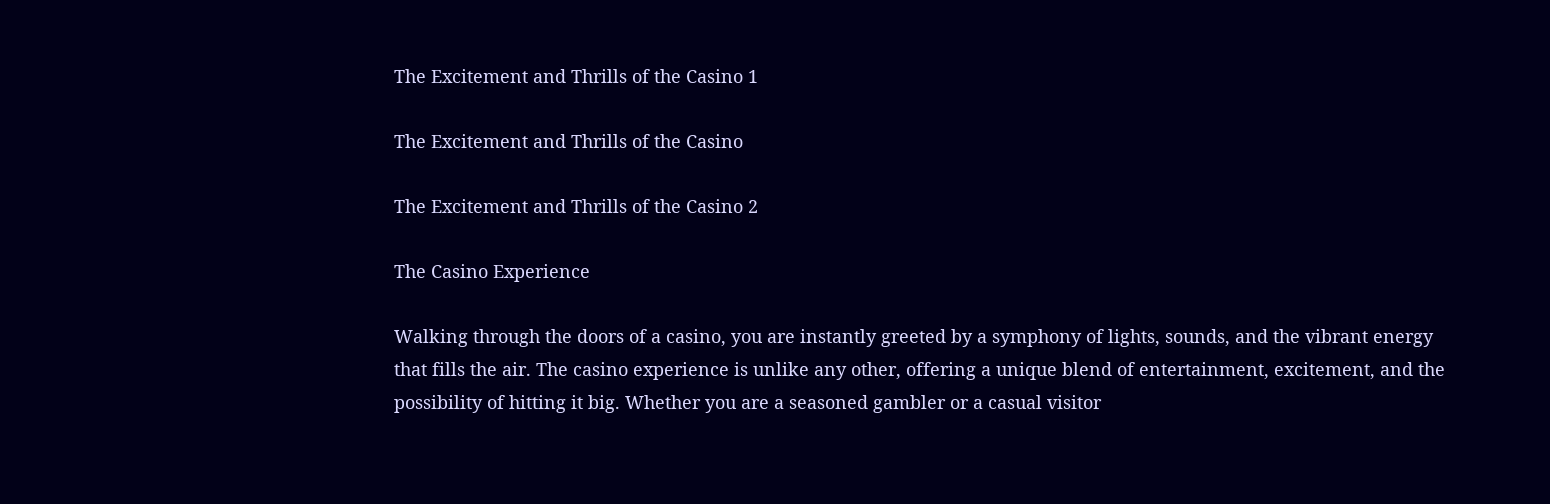The Excitement and Thrills of the Casino 1

The Excitement and Thrills of the Casino

The Excitement and Thrills of the Casino 2

The Casino Experience

Walking through the doors of a casino, you are instantly greeted by a symphony of lights, sounds, and the vibrant energy that fills the air. The casino experience is unlike any other, offering a unique blend of entertainment, excitement, and the possibility of hitting it big. Whether you are a seasoned gambler or a casual visitor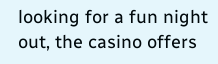looking for a fun night out, the casino offers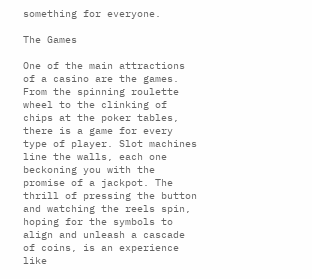something for everyone.

The Games

One of the main attractions of a casino are the games. From the spinning roulette wheel to the clinking of chips at the poker tables, there is a game for every type of player. Slot machines line the walls, each one beckoning you with the promise of a jackpot. The thrill of pressing the button and watching the reels spin, hoping for the symbols to align and unleash a cascade of coins, is an experience like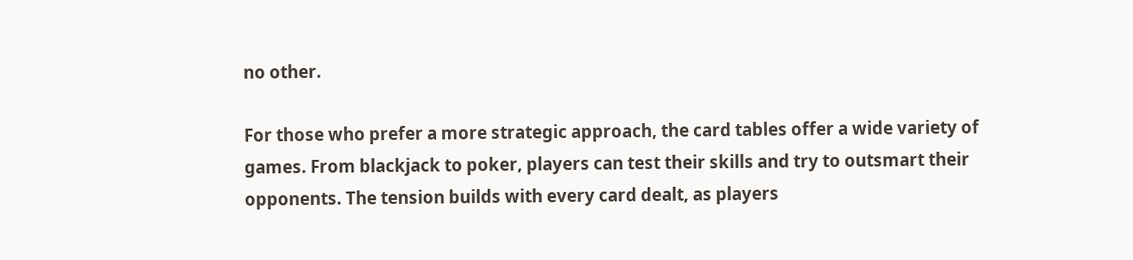no other.

For those who prefer a more strategic approach, the card tables offer a wide variety of games. From blackjack to poker, players can test their skills and try to outsmart their opponents. The tension builds with every card dealt, as players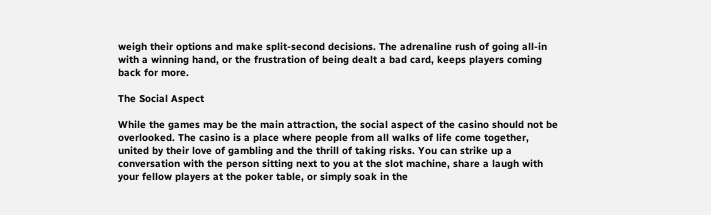weigh their options and make split-second decisions. The adrenaline rush of going all-in with a winning hand, or the frustration of being dealt a bad card, keeps players coming back for more.

The Social Aspect

While the games may be the main attraction, the social aspect of the casino should not be overlooked. The casino is a place where people from all walks of life come together, united by their love of gambling and the thrill of taking risks. You can strike up a conversation with the person sitting next to you at the slot machine, share a laugh with your fellow players at the poker table, or simply soak in the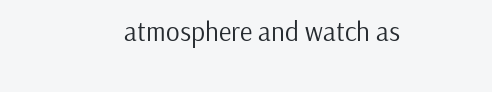atmosphere and watch as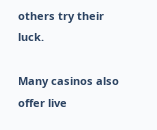others try their luck.

Many casinos also offer live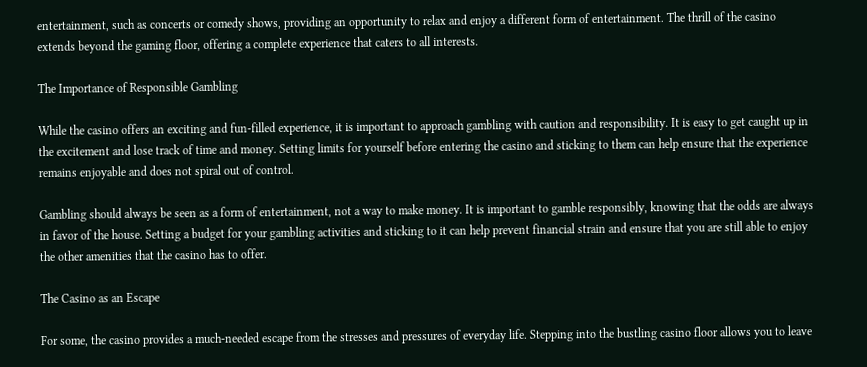entertainment, such as concerts or comedy shows, providing an opportunity to relax and enjoy a different form of entertainment. The thrill of the casino extends beyond the gaming floor, offering a complete experience that caters to all interests.

The Importance of Responsible Gambling

While the casino offers an exciting and fun-filled experience, it is important to approach gambling with caution and responsibility. It is easy to get caught up in the excitement and lose track of time and money. Setting limits for yourself before entering the casino and sticking to them can help ensure that the experience remains enjoyable and does not spiral out of control.

Gambling should always be seen as a form of entertainment, not a way to make money. It is important to gamble responsibly, knowing that the odds are always in favor of the house. Setting a budget for your gambling activities and sticking to it can help prevent financial strain and ensure that you are still able to enjoy the other amenities that the casino has to offer.

The Casino as an Escape

For some, the casino provides a much-needed escape from the stresses and pressures of everyday life. Stepping into the bustling casino floor allows you to leave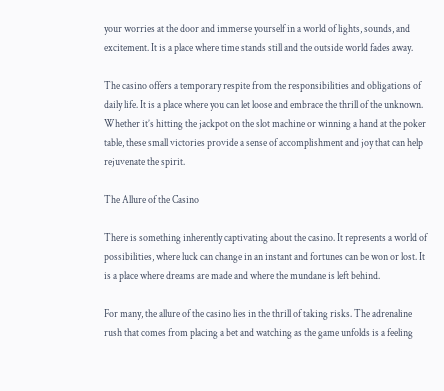your worries at the door and immerse yourself in a world of lights, sounds, and excitement. It is a place where time stands still and the outside world fades away.

The casino offers a temporary respite from the responsibilities and obligations of daily life. It is a place where you can let loose and embrace the thrill of the unknown. Whether it’s hitting the jackpot on the slot machine or winning a hand at the poker table, these small victories provide a sense of accomplishment and joy that can help rejuvenate the spirit.

The Allure of the Casino

There is something inherently captivating about the casino. It represents a world of possibilities, where luck can change in an instant and fortunes can be won or lost. It is a place where dreams are made and where the mundane is left behind.

For many, the allure of the casino lies in the thrill of taking risks. The adrenaline rush that comes from placing a bet and watching as the game unfolds is a feeling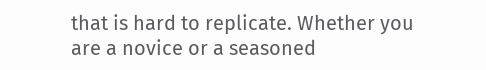that is hard to replicate. Whether you are a novice or a seasoned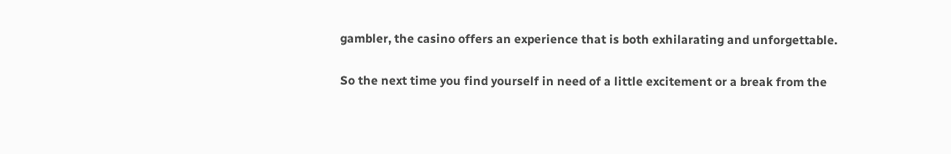gambler, the casino offers an experience that is both exhilarating and unforgettable.

So the next time you find yourself in need of a little excitement or a break from the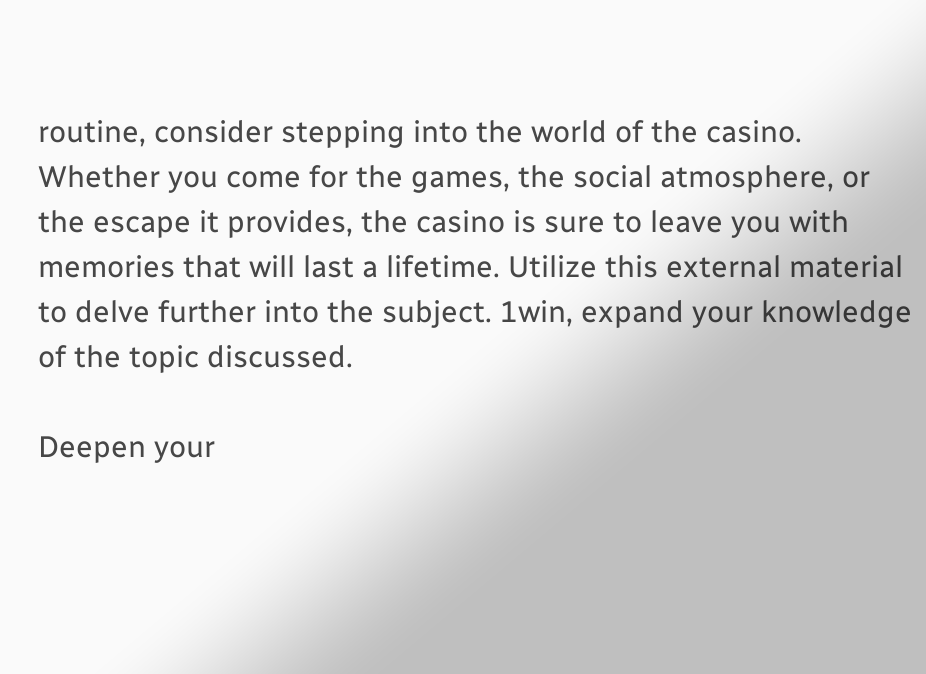routine, consider stepping into the world of the casino. Whether you come for the games, the social atmosphere, or the escape it provides, the casino is sure to leave you with memories that will last a lifetime. Utilize this external material to delve further into the subject. 1win, expand your knowledge of the topic discussed.

Deepen your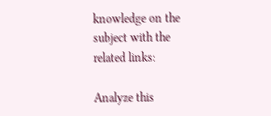knowledge on the subject with the related links:

Analyze this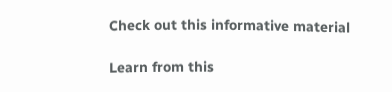Check out this informative material

Learn from this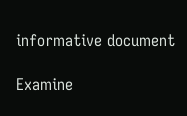informative document

Examine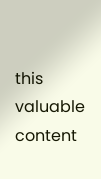this valuable content